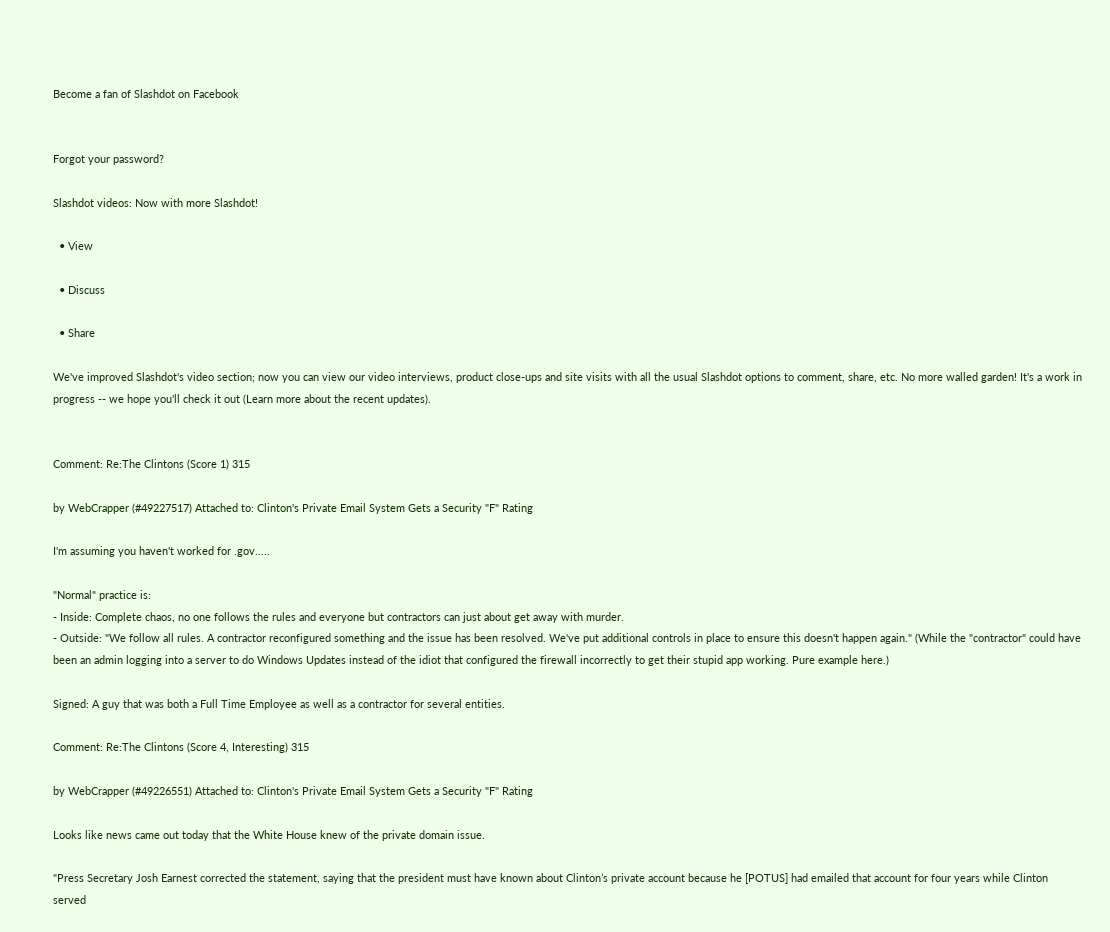Become a fan of Slashdot on Facebook


Forgot your password?

Slashdot videos: Now with more Slashdot!

  • View

  • Discuss

  • Share

We've improved Slashdot's video section; now you can view our video interviews, product close-ups and site visits with all the usual Slashdot options to comment, share, etc. No more walled garden! It's a work in progress -- we hope you'll check it out (Learn more about the recent updates).


Comment: Re:The Clintons (Score 1) 315

by WebCrapper (#49227517) Attached to: Clinton's Private Email System Gets a Security "F" Rating

I'm assuming you haven't worked for .gov.....

"Normal" practice is:
- Inside: Complete chaos, no one follows the rules and everyone but contractors can just about get away with murder.
- Outside: "We follow all rules. A contractor reconfigured something and the issue has been resolved. We've put additional controls in place to ensure this doesn't happen again." (While the "contractor" could have been an admin logging into a server to do Windows Updates instead of the idiot that configured the firewall incorrectly to get their stupid app working. Pure example here.)

Signed: A guy that was both a Full Time Employee as well as a contractor for several entities.

Comment: Re:The Clintons (Score 4, Interesting) 315

by WebCrapper (#49226551) Attached to: Clinton's Private Email System Gets a Security "F" Rating

Looks like news came out today that the White House knew of the private domain issue.

"Press Secretary Josh Earnest corrected the statement, saying that the president must have known about Clinton’s private account because he [POTUS] had emailed that account for four years while Clinton served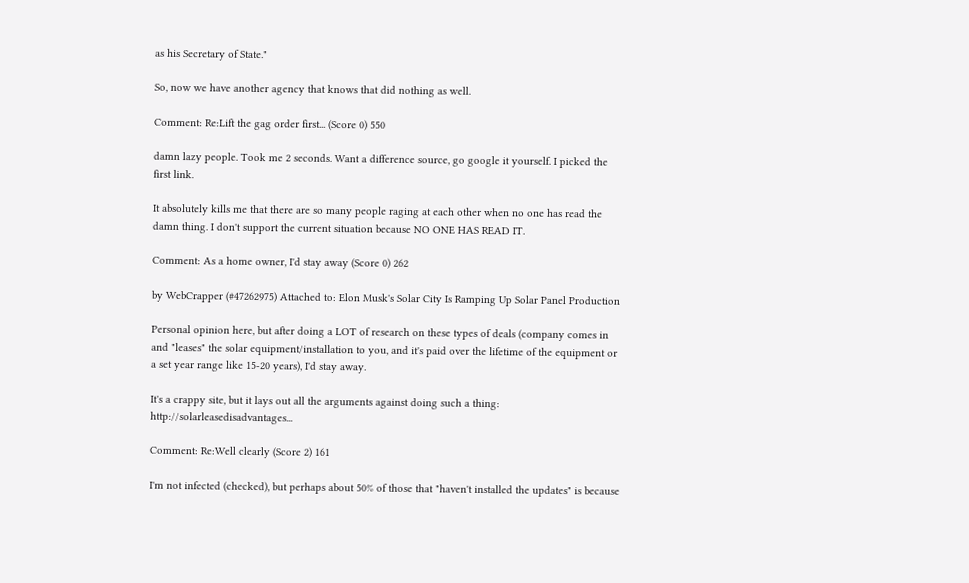as his Secretary of State."

So, now we have another agency that knows that did nothing as well.

Comment: Re:Lift the gag order first... (Score 0) 550

damn lazy people. Took me 2 seconds. Want a difference source, go google it yourself. I picked the first link.

It absolutely kills me that there are so many people raging at each other when no one has read the damn thing. I don't support the current situation because NO ONE HAS READ IT.

Comment: As a home owner, I'd stay away (Score 0) 262

by WebCrapper (#47262975) Attached to: Elon Musk's Solar City Is Ramping Up Solar Panel Production

Personal opinion here, but after doing a LOT of research on these types of deals (company comes in and "leases" the solar equipment/installation to you, and it's paid over the lifetime of the equipment or a set year range like 15-20 years), I'd stay away.

It's a crappy site, but it lays out all the arguments against doing such a thing: http://solarleasedisadvantages...

Comment: Re:Well clearly (Score 2) 161

I'm not infected (checked), but perhaps about 50% of those that "haven't installed the updates" is because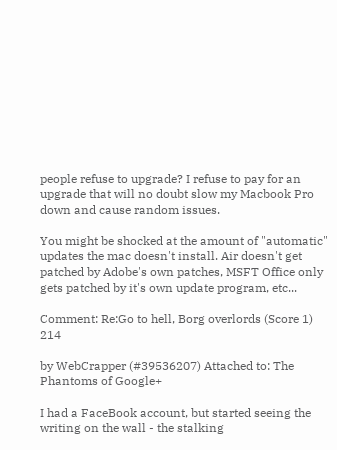people refuse to upgrade? I refuse to pay for an upgrade that will no doubt slow my Macbook Pro down and cause random issues.

You might be shocked at the amount of "automatic" updates the mac doesn't install. Air doesn't get patched by Adobe's own patches, MSFT Office only gets patched by it's own update program, etc...

Comment: Re:Go to hell, Borg overlords (Score 1) 214

by WebCrapper (#39536207) Attached to: The Phantoms of Google+

I had a FaceBook account, but started seeing the writing on the wall - the stalking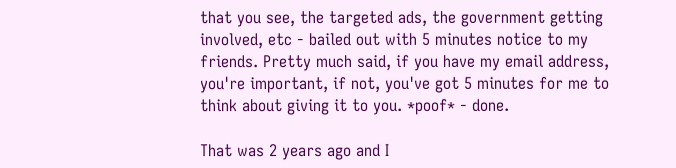that you see, the targeted ads, the government getting involved, etc - bailed out with 5 minutes notice to my friends. Pretty much said, if you have my email address, you're important, if not, you've got 5 minutes for me to think about giving it to you. *poof* - done.

That was 2 years ago and I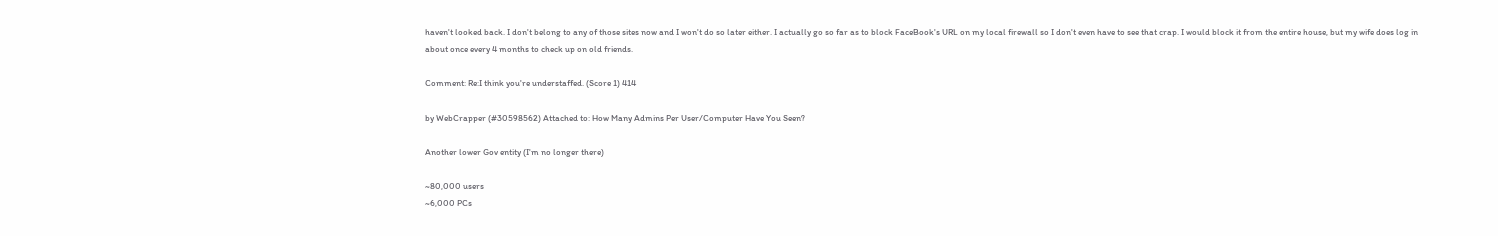haven't looked back. I don't belong to any of those sites now and I won't do so later either. I actually go so far as to block FaceBook's URL on my local firewall so I don't even have to see that crap. I would block it from the entire house, but my wife does log in about once every 4 months to check up on old friends.

Comment: Re:I think you're understaffed. (Score 1) 414

by WebCrapper (#30598562) Attached to: How Many Admins Per User/Computer Have You Seen?

Another lower Gov entity (I'm no longer there)

~80,000 users
~6,000 PCs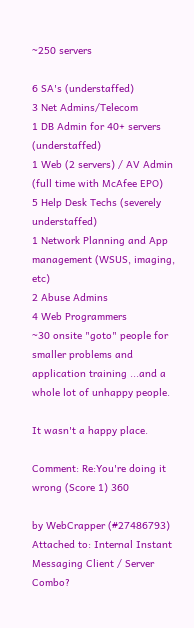~250 servers

6 SA's (understaffed)
3 Net Admins/Telecom
1 DB Admin for 40+ servers (understaffed)
1 Web (2 servers) / AV Admin (full time with McAfee EPO)
5 Help Desk Techs (severely understaffed)
1 Network Planning and App management (WSUS, imaging, etc)
2 Abuse Admins
4 Web Programmers
~30 onsite "goto" people for smaller problems and application training ...and a whole lot of unhappy people.

It wasn't a happy place.

Comment: Re:You're doing it wrong (Score 1) 360

by WebCrapper (#27486793) Attached to: Internal Instant Messaging Client / Server Combo?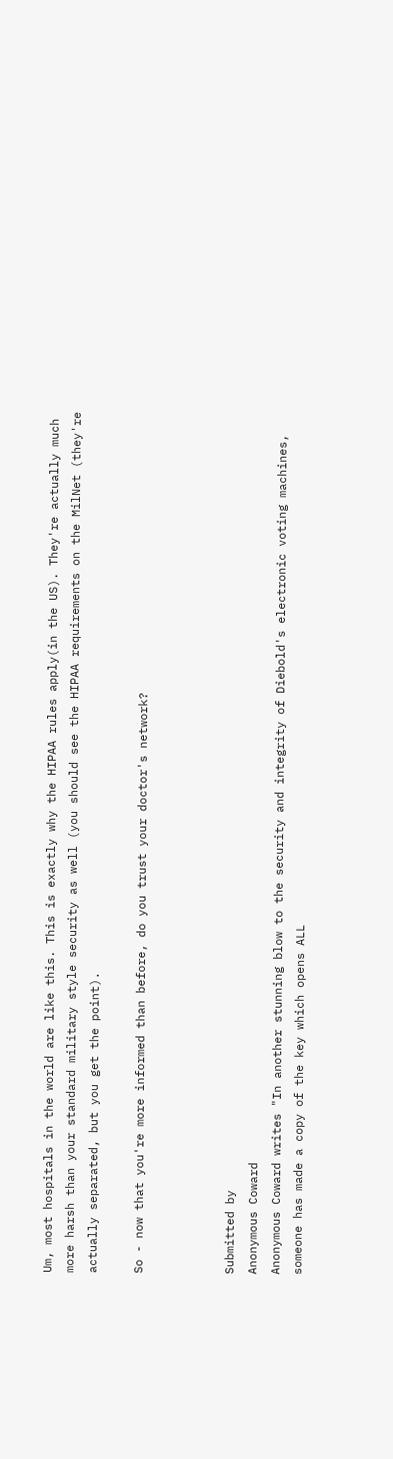Um, most hospitals in the world are like this. This is exactly why the HIPAA rules apply(in the US). They're actually much more harsh than your standard military style security as well (you should see the HIPAA requirements on the MilNet (they're actually separated, but you get the point).

So - now that you're more informed than before, do you trust your doctor's network?



Submitted by
Anonymous Coward
Anonymous Coward writes "In another stunning blow to the security and integrity of Diebold's electronic voting machines, someone has made a copy of the key which opens ALL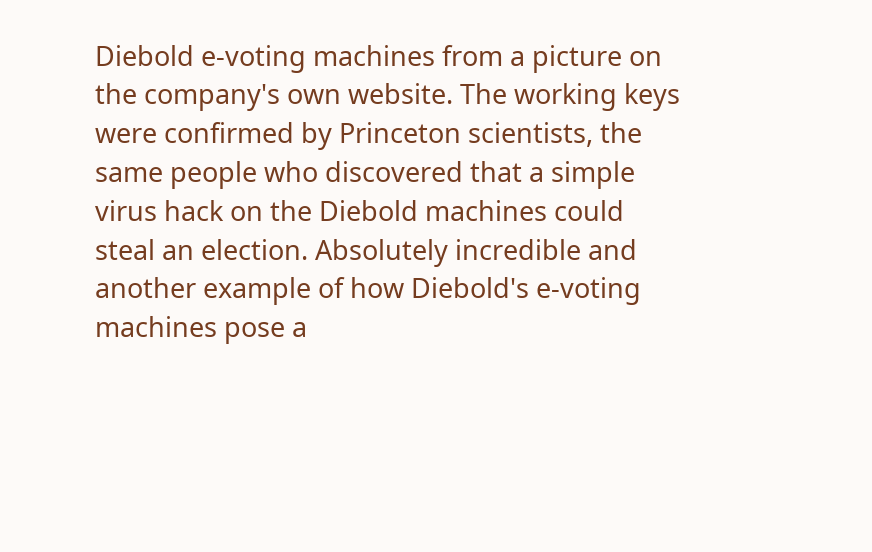Diebold e-voting machines from a picture on the company's own website. The working keys were confirmed by Princeton scientists, the same people who discovered that a simple virus hack on the Diebold machines could steal an election. Absolutely incredible and another example of how Diebold's e-voting machines pose a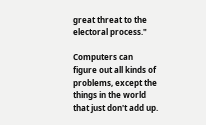great threat to the electoral process."

Computers can figure out all kinds of problems, except the things in the world that just don't add up.